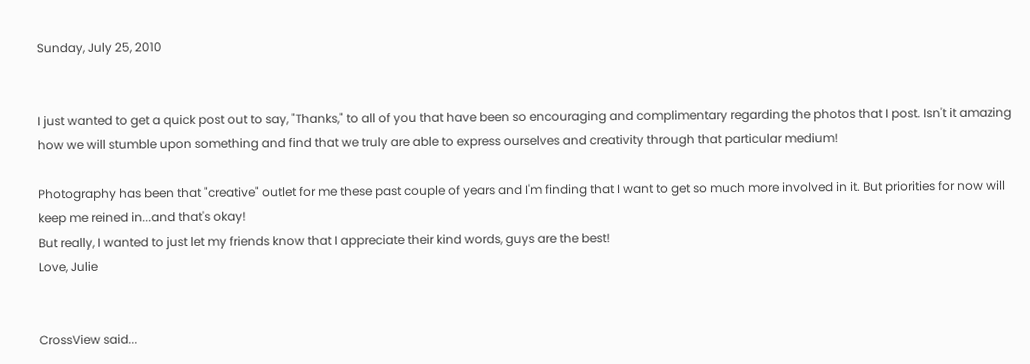Sunday, July 25, 2010


I just wanted to get a quick post out to say, "Thanks," to all of you that have been so encouraging and complimentary regarding the photos that I post. Isn't it amazing how we will stumble upon something and find that we truly are able to express ourselves and creativity through that particular medium!

Photography has been that "creative" outlet for me these past couple of years and I'm finding that I want to get so much more involved in it. But priorities for now will keep me reined in...and that's okay!
But really, I wanted to just let my friends know that I appreciate their kind words, guys are the best!
Love, Julie


CrossView said...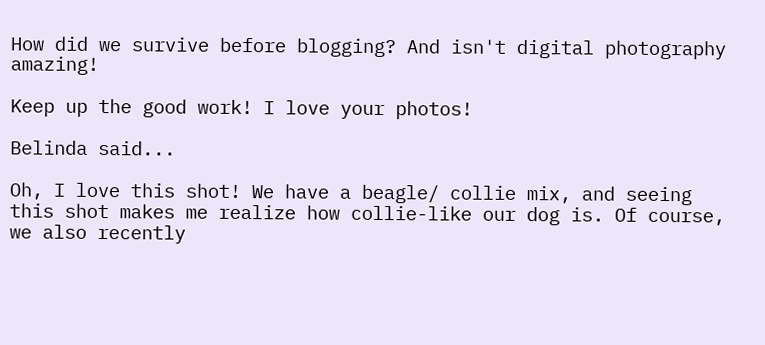How did we survive before blogging? And isn't digital photography amazing!

Keep up the good work! I love your photos!

Belinda said...

Oh, I love this shot! We have a beagle/ collie mix, and seeing this shot makes me realize how collie-like our dog is. Of course, we also recently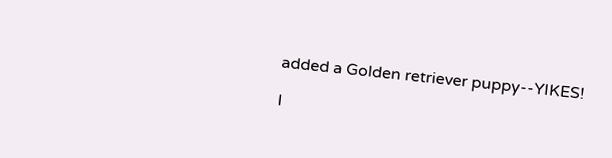added a Golden retriever puppy--YIKES!

I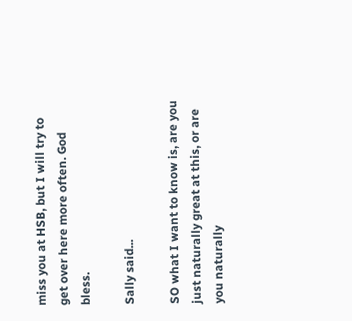miss you at HSB, but I will try to get over here more often. God bless.

Sally said...

SO what I want to know is, are you just naturally great at this, or are you naturally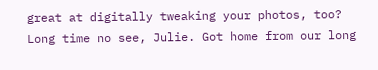great at digitally tweaking your photos, too?
Long time no see, Julie. Got home from our long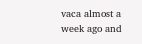vaca almost a week ago and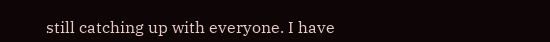still catching up with everyone. I have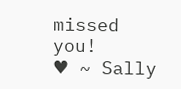missed you!
♥ ~ Sally